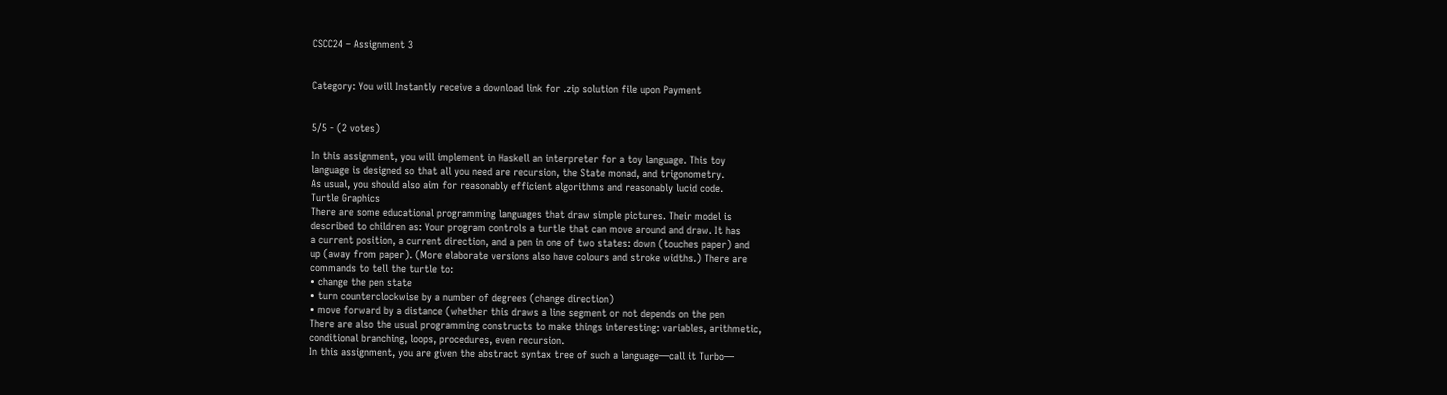CSCC24 – Assignment 3


Category: You will Instantly receive a download link for .zip solution file upon Payment


5/5 - (2 votes)

In this assignment, you will implement in Haskell an interpreter for a toy language. This toy
language is designed so that all you need are recursion, the State monad, and trigonometry.
As usual, you should also aim for reasonably efficient algorithms and reasonably lucid code.
Turtle Graphics
There are some educational programming languages that draw simple pictures. Their model is
described to children as: Your program controls a turtle that can move around and draw. It has
a current position, a current direction, and a pen in one of two states: down (touches paper) and
up (away from paper). (More elaborate versions also have colours and stroke widths.) There are
commands to tell the turtle to:
• change the pen state
• turn counterclockwise by a number of degrees (change direction)
• move forward by a distance (whether this draws a line segment or not depends on the pen
There are also the usual programming constructs to make things interesting: variables, arithmetic,
conditional branching, loops, procedures, even recursion.
In this assignment, you are given the abstract syntax tree of such a language—call it Turbo—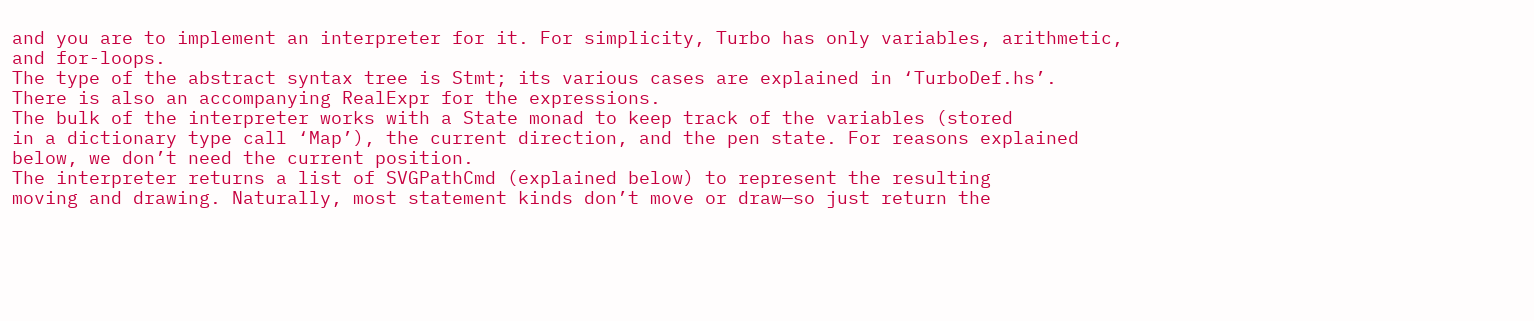and you are to implement an interpreter for it. For simplicity, Turbo has only variables, arithmetic,
and for-loops.
The type of the abstract syntax tree is Stmt; its various cases are explained in ‘TurboDef.hs’.
There is also an accompanying RealExpr for the expressions.
The bulk of the interpreter works with a State monad to keep track of the variables (stored
in a dictionary type call ‘Map’), the current direction, and the pen state. For reasons explained
below, we don’t need the current position.
The interpreter returns a list of SVGPathCmd (explained below) to represent the resulting
moving and drawing. Naturally, most statement kinds don’t move or draw—so just return the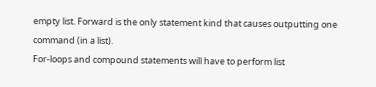empty list. Forward is the only statement kind that causes outputting one command (in a list).
For-loops and compound statements will have to perform list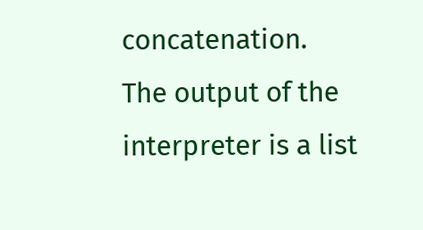concatenation.
The output of the interpreter is a list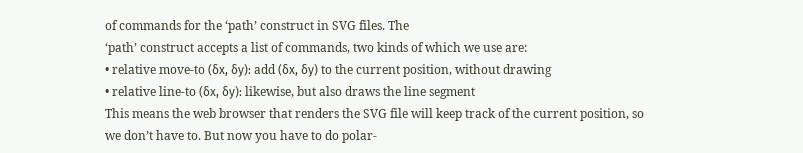of commands for the ‘path’ construct in SVG files. The
‘path’ construct accepts a list of commands, two kinds of which we use are:
• relative move-to (δx, δy): add (δx, δy) to the current position, without drawing
• relative line-to (δx, δy): likewise, but also draws the line segment
This means the web browser that renders the SVG file will keep track of the current position, so
we don’t have to. But now you have to do polar-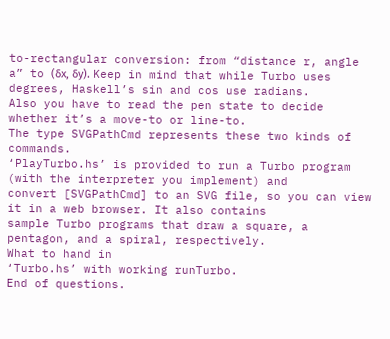to-rectangular conversion: from “distance r, angle
a” to (δx, δy). Keep in mind that while Turbo uses degrees, Haskell’s sin and cos use radians.
Also you have to read the pen state to decide whether it’s a move-to or line-to.
The type SVGPathCmd represents these two kinds of commands.
‘PlayTurbo.hs’ is provided to run a Turbo program (with the interpreter you implement) and
convert [SVGPathCmd] to an SVG file, so you can view it in a web browser. It also contains
sample Turbo programs that draw a square, a pentagon, and a spiral, respectively.
What to hand in
‘Turbo.hs’ with working runTurbo.
End of questions.